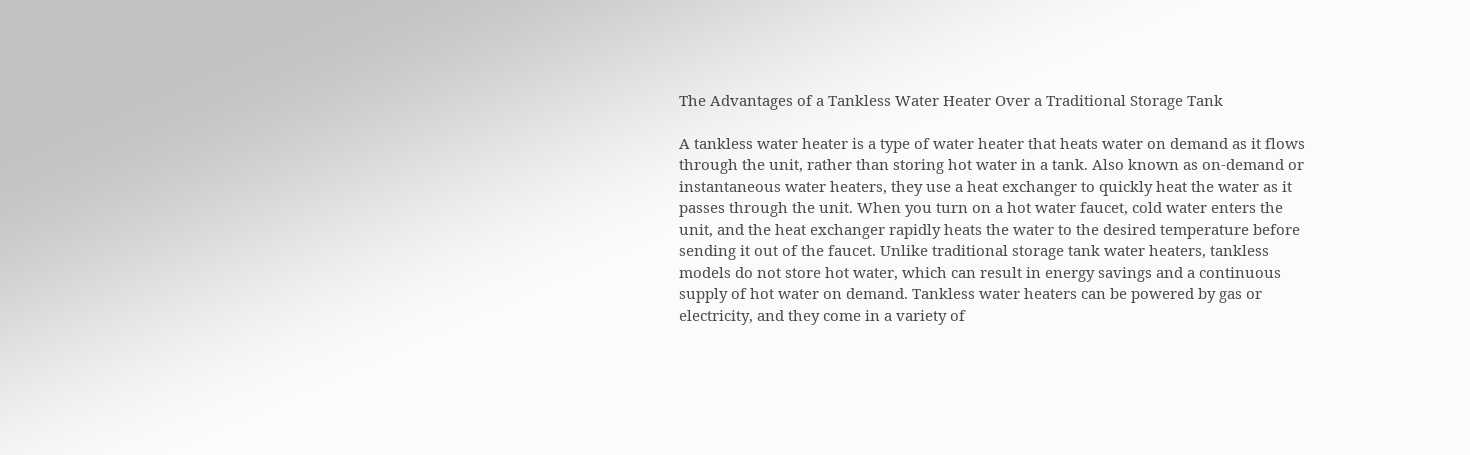The Advantages of a Tankless Water Heater Over a Traditional Storage Tank

A tankless water heater is a type of water heater that heats water on demand as it flows through the unit, rather than storing hot water in a tank. Also known as on-demand or instantaneous water heaters, they use a heat exchanger to quickly heat the water as it passes through the unit. When you turn on a hot water faucet, cold water enters the unit, and the heat exchanger rapidly heats the water to the desired temperature before sending it out of the faucet. Unlike traditional storage tank water heaters, tankless models do not store hot water, which can result in energy savings and a continuous supply of hot water on demand. Tankless water heaters can be powered by gas or electricity, and they come in a variety of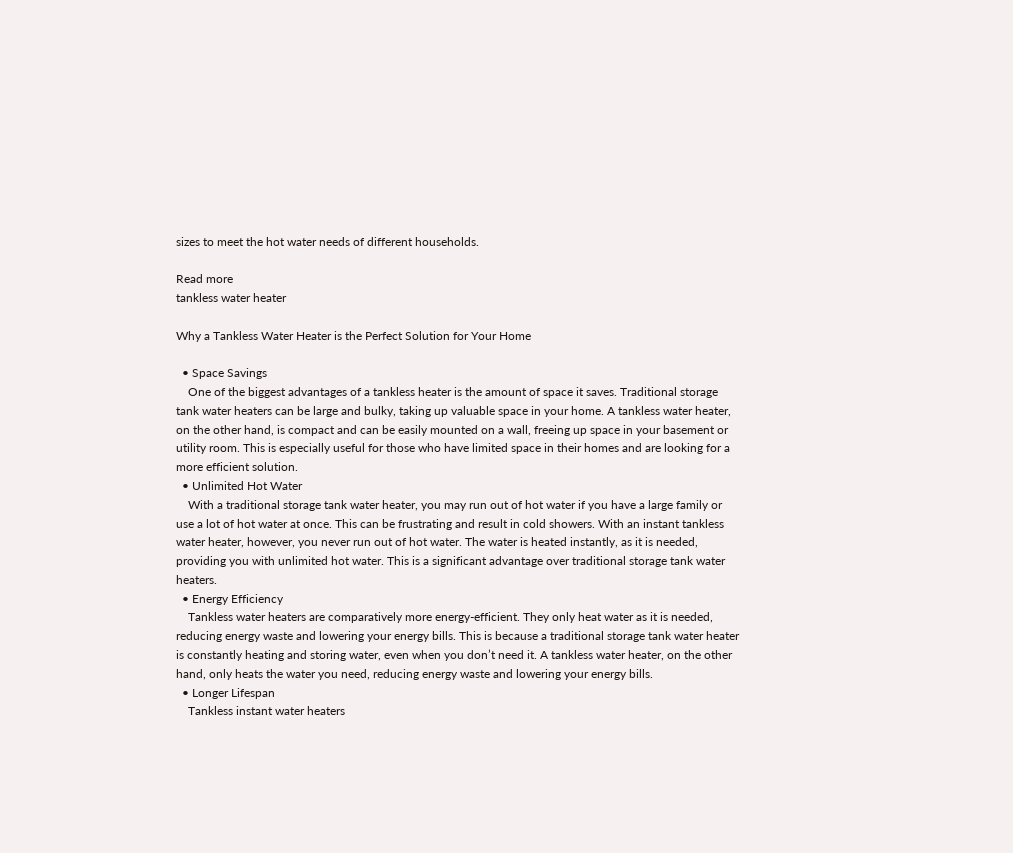sizes to meet the hot water needs of different households.

Read more
tankless water heater

Why a Tankless Water Heater is the Perfect Solution for Your Home

  • Space Savings
    One of the biggest advantages of a tankless heater is the amount of space it saves. Traditional storage tank water heaters can be large and bulky, taking up valuable space in your home. A tankless water heater, on the other hand, is compact and can be easily mounted on a wall, freeing up space in your basement or utility room. This is especially useful for those who have limited space in their homes and are looking for a more efficient solution.
  • Unlimited Hot Water
    With a traditional storage tank water heater, you may run out of hot water if you have a large family or use a lot of hot water at once. This can be frustrating and result in cold showers. With an instant tankless water heater, however, you never run out of hot water. The water is heated instantly, as it is needed, providing you with unlimited hot water. This is a significant advantage over traditional storage tank water heaters.
  • Energy Efficiency
    Tankless water heaters are comparatively more energy-efficient. They only heat water as it is needed, reducing energy waste and lowering your energy bills. This is because a traditional storage tank water heater is constantly heating and storing water, even when you don’t need it. A tankless water heater, on the other hand, only heats the water you need, reducing energy waste and lowering your energy bills.
  • Longer Lifespan
    Tankless instant water heaters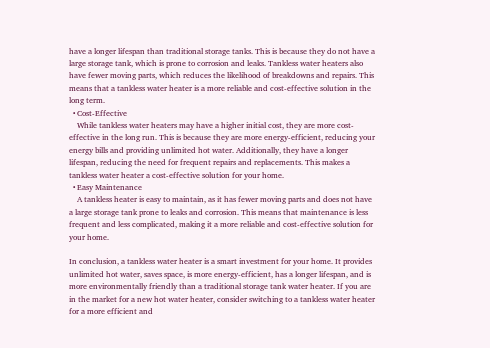have a longer lifespan than traditional storage tanks. This is because they do not have a large storage tank, which is prone to corrosion and leaks. Tankless water heaters also have fewer moving parts, which reduces the likelihood of breakdowns and repairs. This means that a tankless water heater is a more reliable and cost-effective solution in the long term.
  • Cost-Effective
    While tankless water heaters may have a higher initial cost, they are more cost-effective in the long run. This is because they are more energy-efficient, reducing your energy bills and providing unlimited hot water. Additionally, they have a longer lifespan, reducing the need for frequent repairs and replacements. This makes a tankless water heater a cost-effective solution for your home.
  • Easy Maintenance
    A tankless heater is easy to maintain, as it has fewer moving parts and does not have a large storage tank prone to leaks and corrosion. This means that maintenance is less frequent and less complicated, making it a more reliable and cost-effective solution for your home.

In conclusion, a tankless water heater is a smart investment for your home. It provides unlimited hot water, saves space, is more energy-efficient, has a longer lifespan, and is more environmentally friendly than a traditional storage tank water heater. If you are in the market for a new hot water heater, consider switching to a tankless water heater for a more efficient and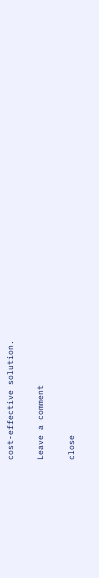cost-effective solution.

Leave a comment

close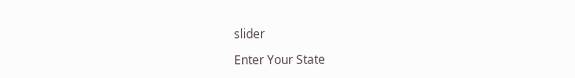slider

Enter Your State